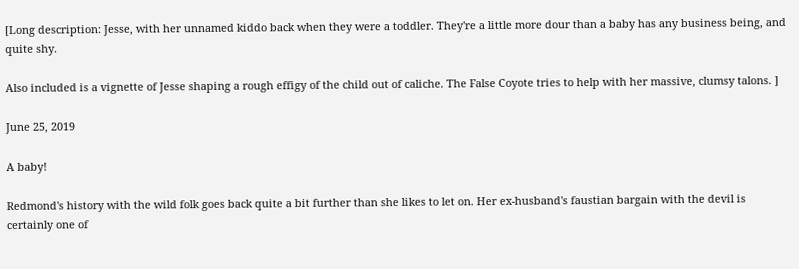[Long description: Jesse, with her unnamed kiddo back when they were a toddler. They're a little more dour than a baby has any business being, and quite shy.

Also included is a vignette of Jesse shaping a rough effigy of the child out of caliche. The False Coyote tries to help with her massive, clumsy talons. ]

June 25, 2019

A baby!

Redmond's history with the wild folk goes back quite a bit further than she likes to let on. Her ex-husband's faustian bargain with the devil is certainly one of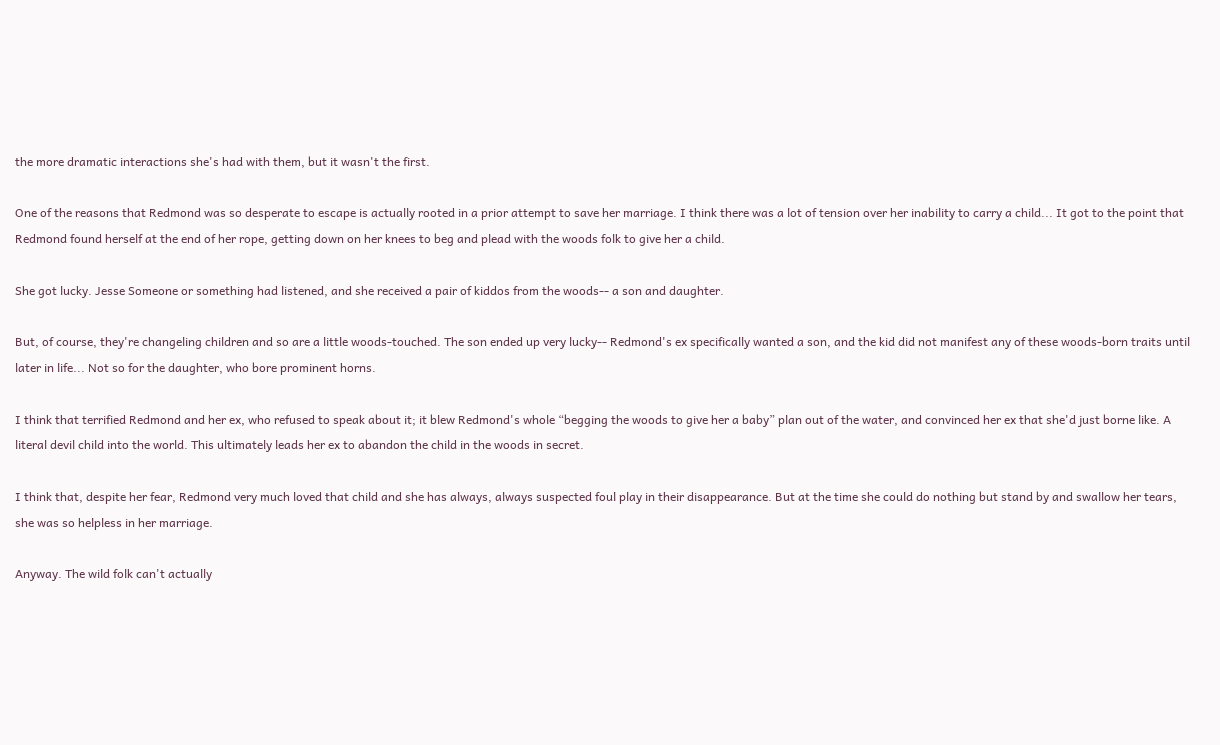the more dramatic interactions she's had with them, but it wasn't the first.

One of the reasons that Redmond was so desperate to escape is actually rooted in a prior attempt to save her marriage. I think there was a lot of tension over her inability to carry a child... It got to the point that Redmond found herself at the end of her rope, getting down on her knees to beg and plead with the woods folk to give her a child.

She got lucky. Jesse Someone or something had listened, and she received a pair of kiddos from the woods-- a son and daughter.

But, of course, they're changeling children and so are a little woods-touched. The son ended up very lucky-- Redmond's ex specifically wanted a son, and the kid did not manifest any of these woods-born traits until later in life... Not so for the daughter, who bore prominent horns.

I think that terrified Redmond and her ex, who refused to speak about it; it blew Redmond's whole “begging the woods to give her a baby” plan out of the water, and convinced her ex that she'd just borne like. A literal devil child into the world. This ultimately leads her ex to abandon the child in the woods in secret.

I think that, despite her fear, Redmond very much loved that child and she has always, always suspected foul play in their disappearance. But at the time she could do nothing but stand by and swallow her tears, she was so helpless in her marriage.

Anyway. The wild folk can't actually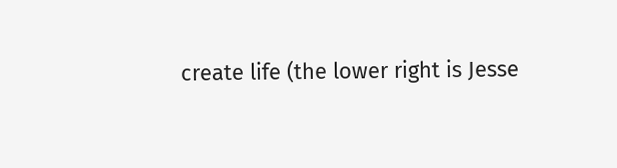create life (the lower right is Jesse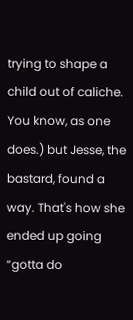trying to shape a child out of caliche. You know, as one does.) but Jesse, the bastard, found a way. That's how she ended up going “gotta do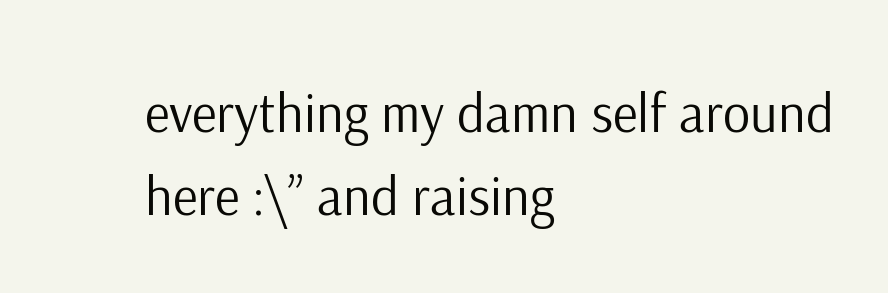everything my damn self around here :\” and raising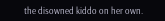the disowned kiddo on her own.